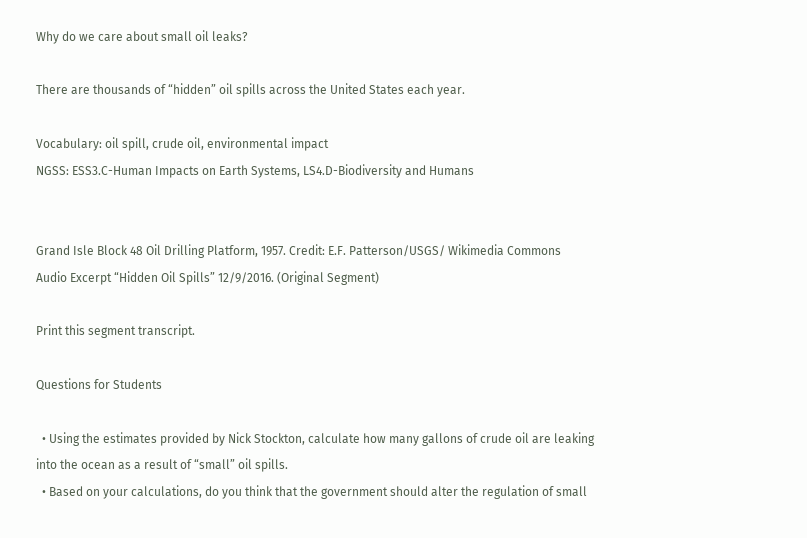Why do we care about small oil leaks?

There are thousands of “hidden” oil spills across the United States each year.

Vocabulary: oil spill, crude oil, environmental impact
NGSS: ESS3.C-Human Impacts on Earth Systems, LS4.D-Biodiversity and Humans


Grand Isle Block 48 Oil Drilling Platform, 1957. Credit: E.F. Patterson/USGS/ Wikimedia Commons
Audio Excerpt “Hidden Oil Spills” 12/9/2016. (Original Segment)

Print this segment transcript.

Questions for Students

  • Using the estimates provided by Nick Stockton, calculate how many gallons of crude oil are leaking into the ocean as a result of “small” oil spills.
  • Based on your calculations, do you think that the government should alter the regulation of small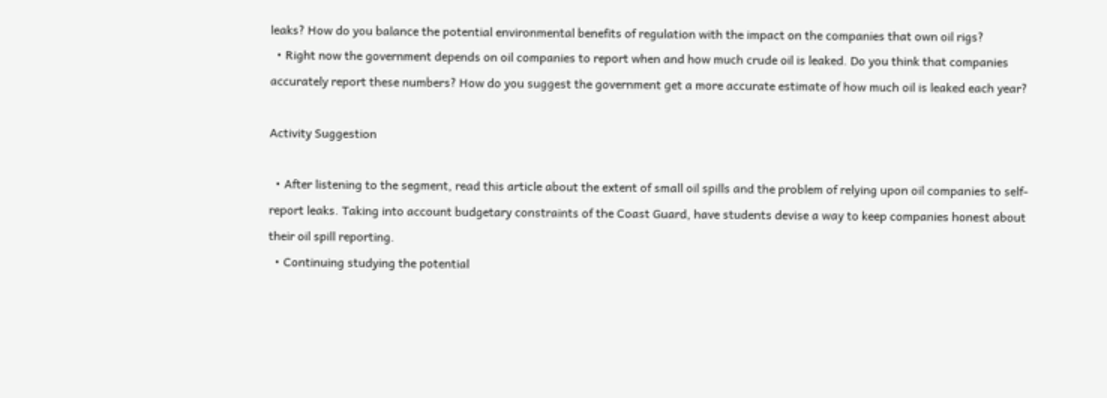leaks? How do you balance the potential environmental benefits of regulation with the impact on the companies that own oil rigs?
  • Right now the government depends on oil companies to report when and how much crude oil is leaked. Do you think that companies accurately report these numbers? How do you suggest the government get a more accurate estimate of how much oil is leaked each year?

Activity Suggestion

  • After listening to the segment, read this article about the extent of small oil spills and the problem of relying upon oil companies to self-report leaks. Taking into account budgetary constraints of the Coast Guard, have students devise a way to keep companies honest about their oil spill reporting.
  • Continuing studying the potential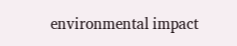environmental impact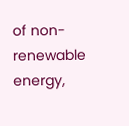of non-renewable energy,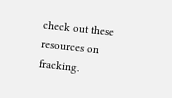check out these resources on fracking.